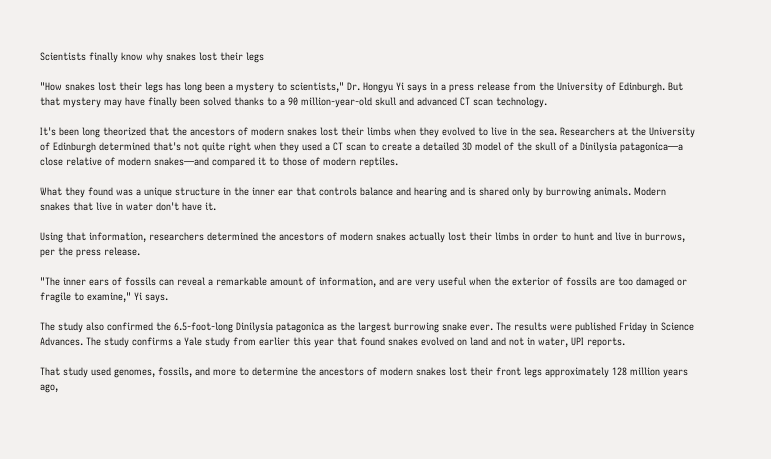Scientists finally know why snakes lost their legs

"How snakes lost their legs has long been a mystery to scientists," Dr. Hongyu Yi says in a press release from the University of Edinburgh. But that mystery may have finally been solved thanks to a 90 million-year-old skull and advanced CT scan technology.

It's been long theorized that the ancestors of modern snakes lost their limbs when they evolved to live in the sea. Researchers at the University of Edinburgh determined that's not quite right when they used a CT scan to create a detailed 3D model of the skull of a Dinilysia patagonica—a close relative of modern snakes—and compared it to those of modern reptiles.

What they found was a unique structure in the inner ear that controls balance and hearing and is shared only by burrowing animals. Modern snakes that live in water don't have it.

Using that information, researchers determined the ancestors of modern snakes actually lost their limbs in order to hunt and live in burrows, per the press release.

"The inner ears of fossils can reveal a remarkable amount of information, and are very useful when the exterior of fossils are too damaged or fragile to examine," Yi says.

The study also confirmed the 6.5-foot-long Dinilysia patagonica as the largest burrowing snake ever. The results were published Friday in Science Advances. The study confirms a Yale study from earlier this year that found snakes evolved on land and not in water, UPI reports.

That study used genomes, fossils, and more to determine the ancestors of modern snakes lost their front legs approximately 128 million years ago,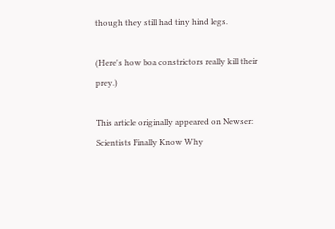though they still had tiny hind legs.

(Here's how boa constrictors really kill their prey.)

This article originally appeared on Newser: Scientists Finally Know Why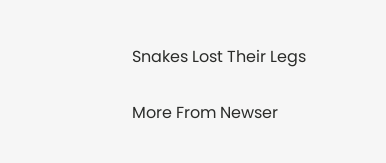Snakes Lost Their Legs

More From Newser